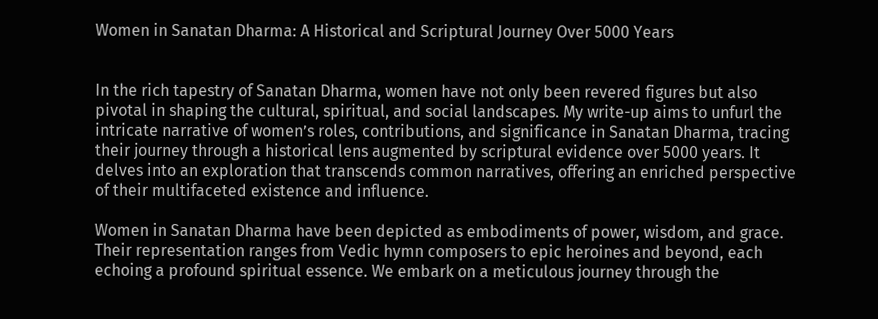Women in Sanatan Dharma: A Historical and Scriptural Journey Over 5000 Years


In the rich tapestry of Sanatan Dharma, women have not only been revered figures but also pivotal in shaping the cultural, spiritual, and social landscapes. My write-up aims to unfurl the intricate narrative of women’s roles, contributions, and significance in Sanatan Dharma, tracing their journey through a historical lens augmented by scriptural evidence over 5000 years. It delves into an exploration that transcends common narratives, offering an enriched perspective of their multifaceted existence and influence.

Women in Sanatan Dharma have been depicted as embodiments of power, wisdom, and grace. Their representation ranges from Vedic hymn composers to epic heroines and beyond, each echoing a profound spiritual essence. We embark on a meticulous journey through the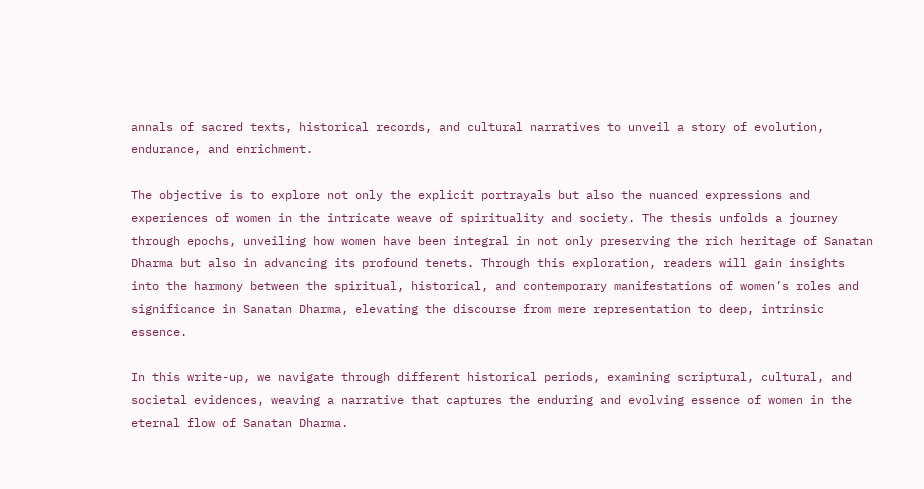annals of sacred texts, historical records, and cultural narratives to unveil a story of evolution, endurance, and enrichment.

The objective is to explore not only the explicit portrayals but also the nuanced expressions and experiences of women in the intricate weave of spirituality and society. The thesis unfolds a journey through epochs, unveiling how women have been integral in not only preserving the rich heritage of Sanatan Dharma but also in advancing its profound tenets. Through this exploration, readers will gain insights into the harmony between the spiritual, historical, and contemporary manifestations of women’s roles and significance in Sanatan Dharma, elevating the discourse from mere representation to deep, intrinsic essence.

In this write-up, we navigate through different historical periods, examining scriptural, cultural, and societal evidences, weaving a narrative that captures the enduring and evolving essence of women in the eternal flow of Sanatan Dharma.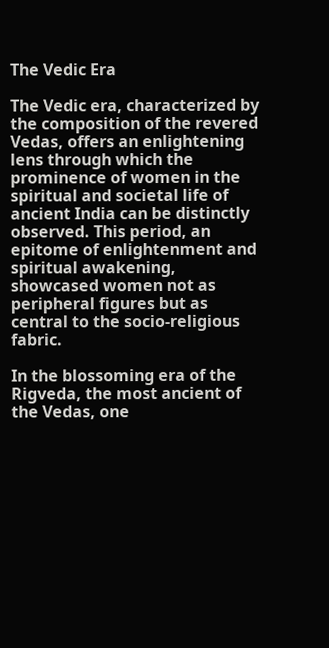The Vedic Era

The Vedic era, characterized by the composition of the revered Vedas, offers an enlightening lens through which the prominence of women in the spiritual and societal life of ancient India can be distinctly observed. This period, an epitome of enlightenment and spiritual awakening, showcased women not as peripheral figures but as central to the socio-religious fabric.

In the blossoming era of the Rigveda, the most ancient of the Vedas, one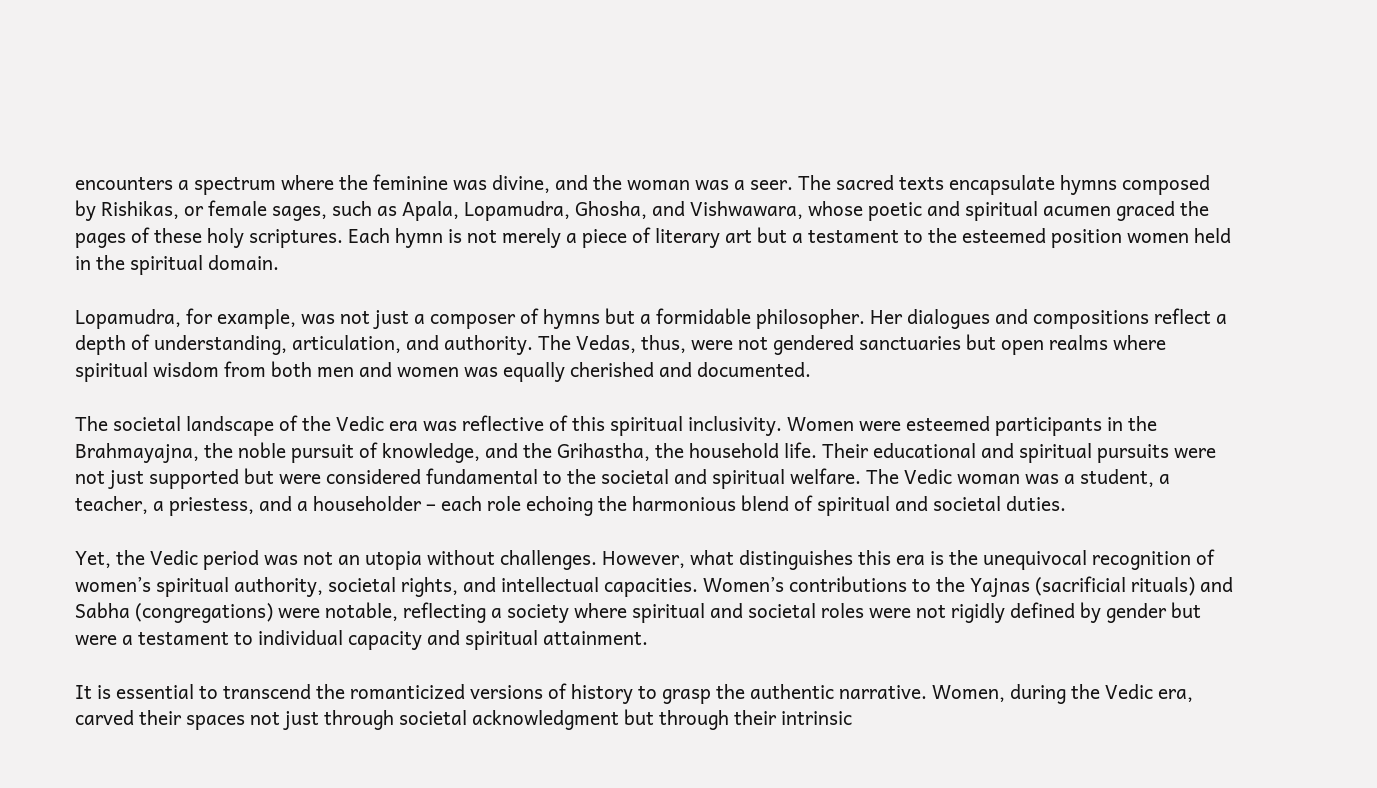encounters a spectrum where the feminine was divine, and the woman was a seer. The sacred texts encapsulate hymns composed by Rishikas, or female sages, such as Apala, Lopamudra, Ghosha, and Vishwawara, whose poetic and spiritual acumen graced the pages of these holy scriptures. Each hymn is not merely a piece of literary art but a testament to the esteemed position women held in the spiritual domain.

Lopamudra, for example, was not just a composer of hymns but a formidable philosopher. Her dialogues and compositions reflect a depth of understanding, articulation, and authority. The Vedas, thus, were not gendered sanctuaries but open realms where spiritual wisdom from both men and women was equally cherished and documented.

The societal landscape of the Vedic era was reflective of this spiritual inclusivity. Women were esteemed participants in the Brahmayajna, the noble pursuit of knowledge, and the Grihastha, the household life. Their educational and spiritual pursuits were not just supported but were considered fundamental to the societal and spiritual welfare. The Vedic woman was a student, a teacher, a priestess, and a householder – each role echoing the harmonious blend of spiritual and societal duties.

Yet, the Vedic period was not an utopia without challenges. However, what distinguishes this era is the unequivocal recognition of women’s spiritual authority, societal rights, and intellectual capacities. Women’s contributions to the Yajnas (sacrificial rituals) and Sabha (congregations) were notable, reflecting a society where spiritual and societal roles were not rigidly defined by gender but were a testament to individual capacity and spiritual attainment.

It is essential to transcend the romanticized versions of history to grasp the authentic narrative. Women, during the Vedic era, carved their spaces not just through societal acknowledgment but through their intrinsic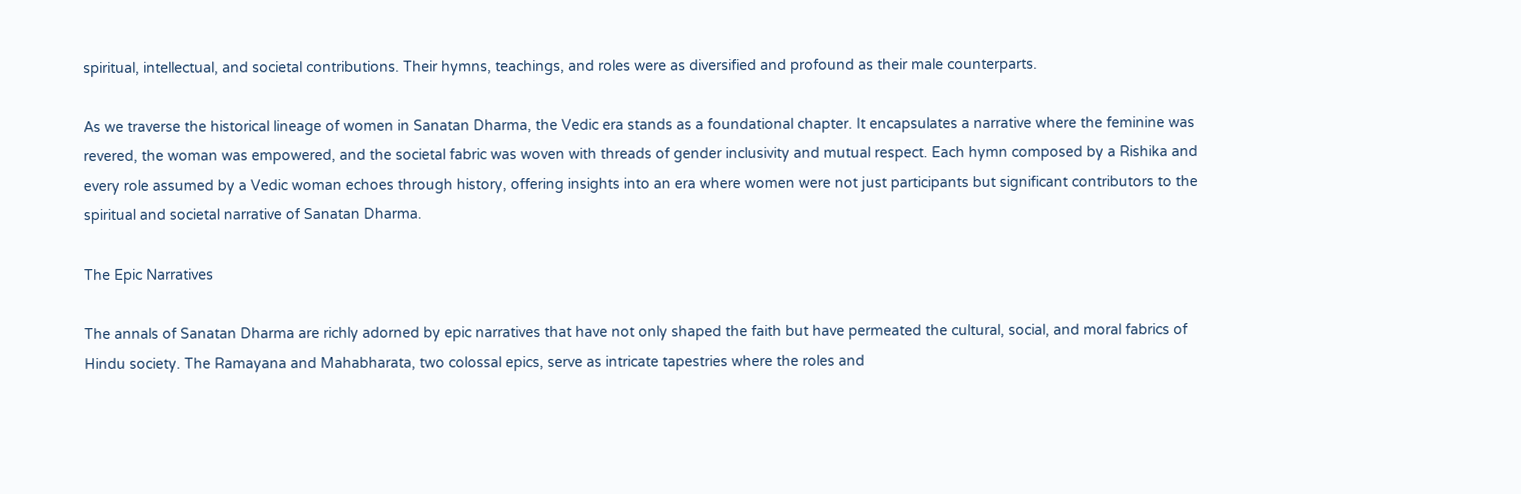spiritual, intellectual, and societal contributions. Their hymns, teachings, and roles were as diversified and profound as their male counterparts.

As we traverse the historical lineage of women in Sanatan Dharma, the Vedic era stands as a foundational chapter. It encapsulates a narrative where the feminine was revered, the woman was empowered, and the societal fabric was woven with threads of gender inclusivity and mutual respect. Each hymn composed by a Rishika and every role assumed by a Vedic woman echoes through history, offering insights into an era where women were not just participants but significant contributors to the spiritual and societal narrative of Sanatan Dharma.

The Epic Narratives

The annals of Sanatan Dharma are richly adorned by epic narratives that have not only shaped the faith but have permeated the cultural, social, and moral fabrics of Hindu society. The Ramayana and Mahabharata, two colossal epics, serve as intricate tapestries where the roles and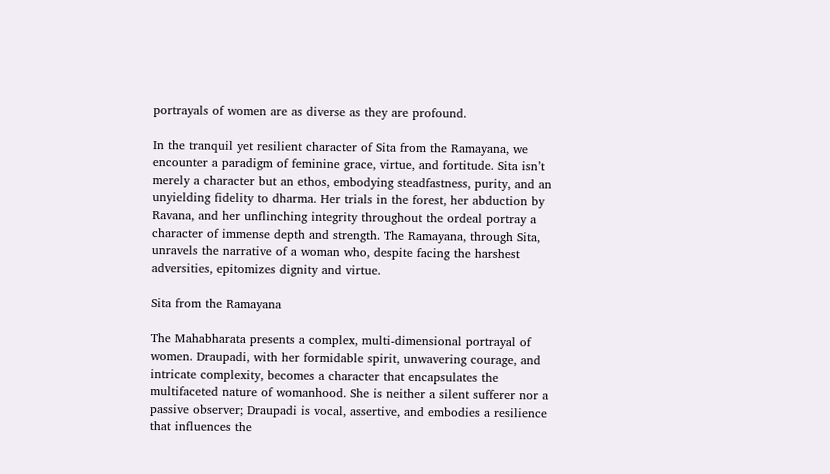portrayals of women are as diverse as they are profound.

In the tranquil yet resilient character of Sita from the Ramayana, we encounter a paradigm of feminine grace, virtue, and fortitude. Sita isn’t merely a character but an ethos, embodying steadfastness, purity, and an unyielding fidelity to dharma. Her trials in the forest, her abduction by Ravana, and her unflinching integrity throughout the ordeal portray a character of immense depth and strength. The Ramayana, through Sita, unravels the narrative of a woman who, despite facing the harshest adversities, epitomizes dignity and virtue.

Sita from the Ramayana

The Mahabharata presents a complex, multi-dimensional portrayal of women. Draupadi, with her formidable spirit, unwavering courage, and intricate complexity, becomes a character that encapsulates the multifaceted nature of womanhood. She is neither a silent sufferer nor a passive observer; Draupadi is vocal, assertive, and embodies a resilience that influences the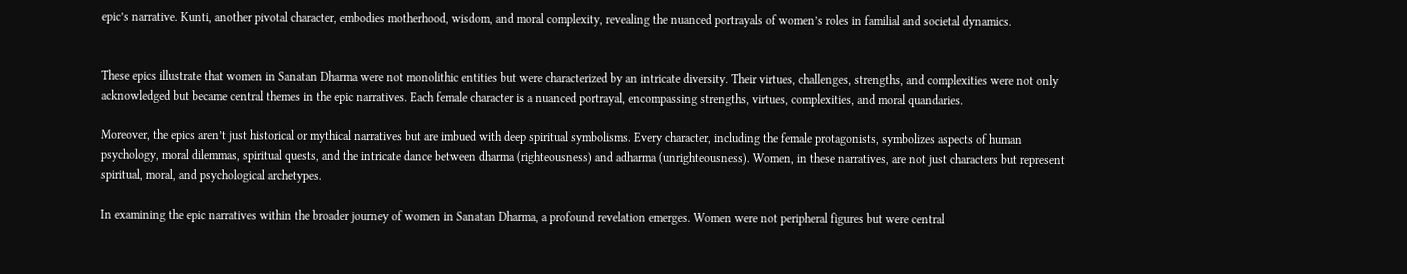epic’s narrative. Kunti, another pivotal character, embodies motherhood, wisdom, and moral complexity, revealing the nuanced portrayals of women’s roles in familial and societal dynamics.


These epics illustrate that women in Sanatan Dharma were not monolithic entities but were characterized by an intricate diversity. Their virtues, challenges, strengths, and complexities were not only acknowledged but became central themes in the epic narratives. Each female character is a nuanced portrayal, encompassing strengths, virtues, complexities, and moral quandaries.

Moreover, the epics aren’t just historical or mythical narratives but are imbued with deep spiritual symbolisms. Every character, including the female protagonists, symbolizes aspects of human psychology, moral dilemmas, spiritual quests, and the intricate dance between dharma (righteousness) and adharma (unrighteousness). Women, in these narratives, are not just characters but represent spiritual, moral, and psychological archetypes.

In examining the epic narratives within the broader journey of women in Sanatan Dharma, a profound revelation emerges. Women were not peripheral figures but were central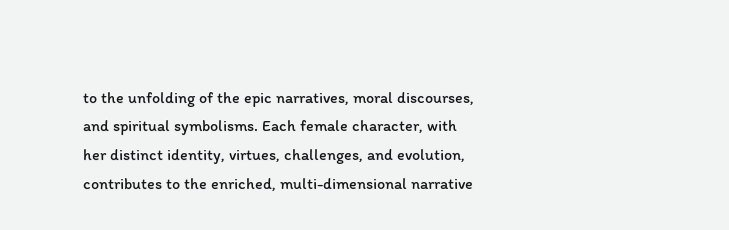to the unfolding of the epic narratives, moral discourses, and spiritual symbolisms. Each female character, with her distinct identity, virtues, challenges, and evolution, contributes to the enriched, multi-dimensional narrative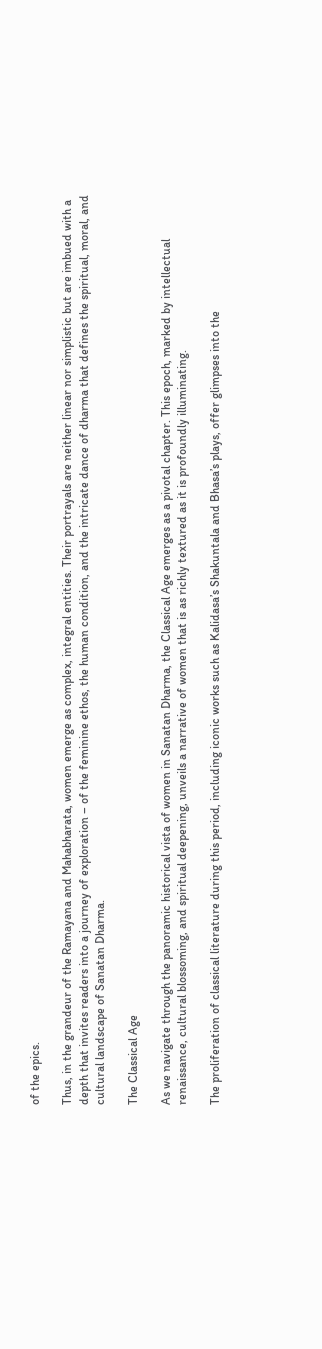of the epics.

Thus, in the grandeur of the Ramayana and Mahabharata, women emerge as complex, integral entities. Their portrayals are neither linear nor simplistic but are imbued with a depth that invites readers into a journey of exploration – of the feminine ethos, the human condition, and the intricate dance of dharma that defines the spiritual, moral, and cultural landscape of Sanatan Dharma.

The Classical Age

As we navigate through the panoramic historical vista of women in Sanatan Dharma, the Classical Age emerges as a pivotal chapter. This epoch, marked by intellectual renaissance, cultural blossoming, and spiritual deepening, unveils a narrative of women that is as richly textured as it is profoundly illuminating.

The proliferation of classical literature during this period, including iconic works such as Kalidasa’s Shakuntala and Bhasa’s plays, offer glimpses into the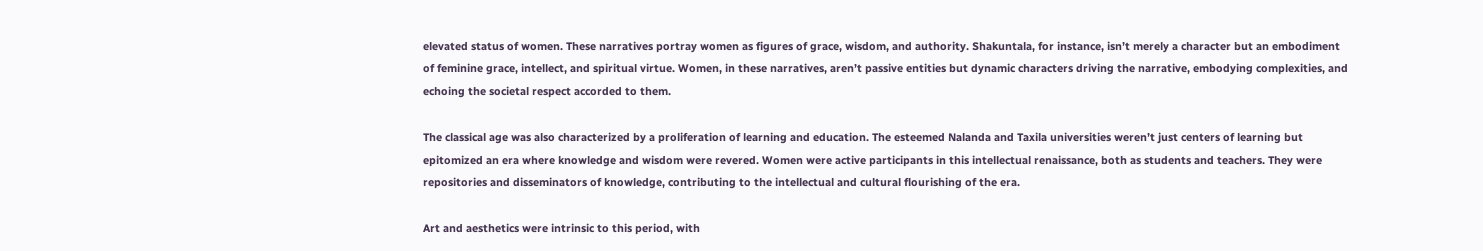elevated status of women. These narratives portray women as figures of grace, wisdom, and authority. Shakuntala, for instance, isn’t merely a character but an embodiment of feminine grace, intellect, and spiritual virtue. Women, in these narratives, aren’t passive entities but dynamic characters driving the narrative, embodying complexities, and echoing the societal respect accorded to them.

The classical age was also characterized by a proliferation of learning and education. The esteemed Nalanda and Taxila universities weren’t just centers of learning but epitomized an era where knowledge and wisdom were revered. Women were active participants in this intellectual renaissance, both as students and teachers. They were repositories and disseminators of knowledge, contributing to the intellectual and cultural flourishing of the era.

Art and aesthetics were intrinsic to this period, with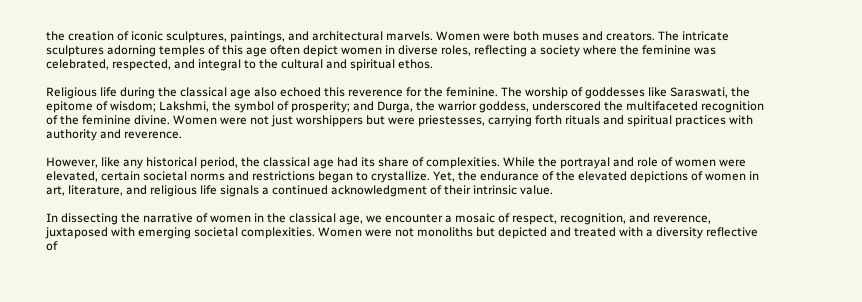the creation of iconic sculptures, paintings, and architectural marvels. Women were both muses and creators. The intricate sculptures adorning temples of this age often depict women in diverse roles, reflecting a society where the feminine was celebrated, respected, and integral to the cultural and spiritual ethos.

Religious life during the classical age also echoed this reverence for the feminine. The worship of goddesses like Saraswati, the epitome of wisdom; Lakshmi, the symbol of prosperity; and Durga, the warrior goddess, underscored the multifaceted recognition of the feminine divine. Women were not just worshippers but were priestesses, carrying forth rituals and spiritual practices with authority and reverence.

However, like any historical period, the classical age had its share of complexities. While the portrayal and role of women were elevated, certain societal norms and restrictions began to crystallize. Yet, the endurance of the elevated depictions of women in art, literature, and religious life signals a continued acknowledgment of their intrinsic value.

In dissecting the narrative of women in the classical age, we encounter a mosaic of respect, recognition, and reverence, juxtaposed with emerging societal complexities. Women were not monoliths but depicted and treated with a diversity reflective of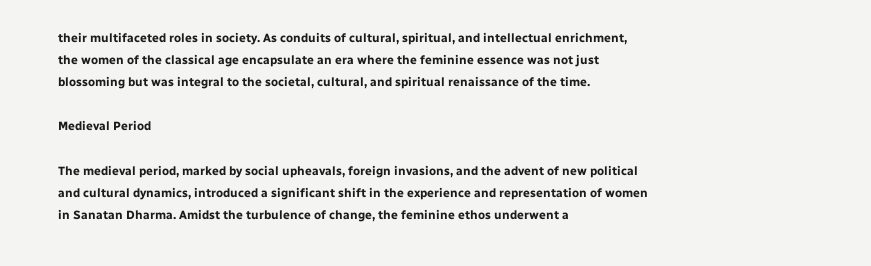their multifaceted roles in society. As conduits of cultural, spiritual, and intellectual enrichment, the women of the classical age encapsulate an era where the feminine essence was not just blossoming but was integral to the societal, cultural, and spiritual renaissance of the time.

Medieval Period

The medieval period, marked by social upheavals, foreign invasions, and the advent of new political and cultural dynamics, introduced a significant shift in the experience and representation of women in Sanatan Dharma. Amidst the turbulence of change, the feminine ethos underwent a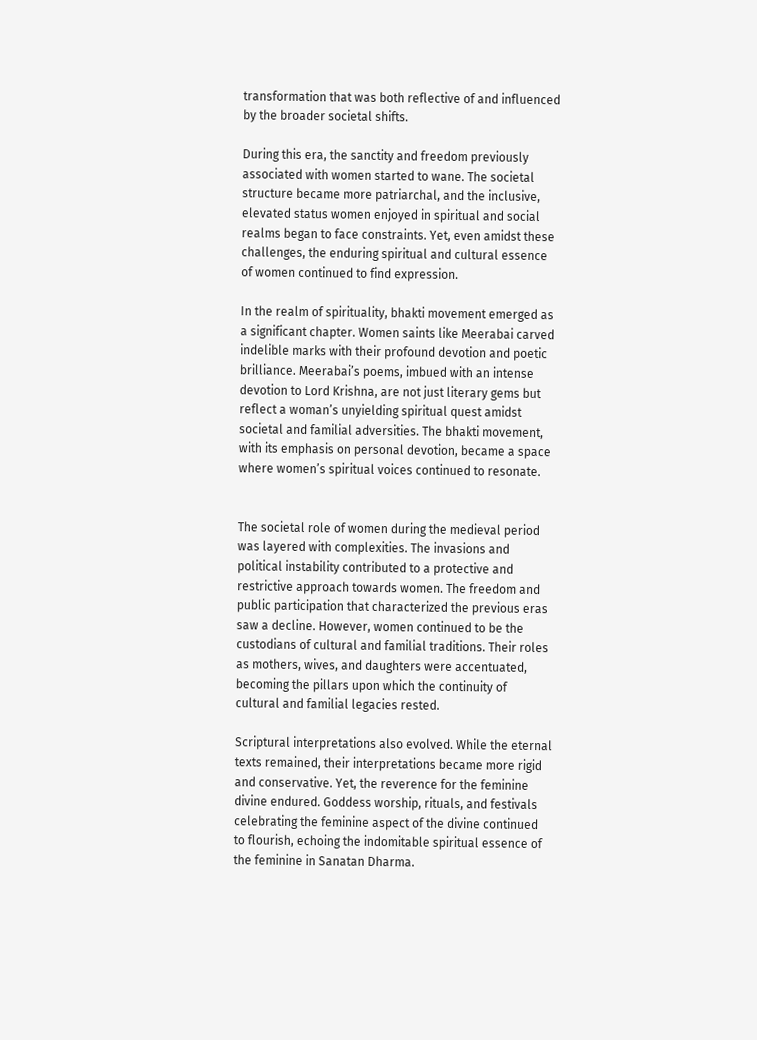transformation that was both reflective of and influenced by the broader societal shifts.

During this era, the sanctity and freedom previously associated with women started to wane. The societal structure became more patriarchal, and the inclusive, elevated status women enjoyed in spiritual and social realms began to face constraints. Yet, even amidst these challenges, the enduring spiritual and cultural essence of women continued to find expression.

In the realm of spirituality, bhakti movement emerged as a significant chapter. Women saints like Meerabai carved indelible marks with their profound devotion and poetic brilliance. Meerabai’s poems, imbued with an intense devotion to Lord Krishna, are not just literary gems but reflect a woman’s unyielding spiritual quest amidst societal and familial adversities. The bhakti movement, with its emphasis on personal devotion, became a space where women’s spiritual voices continued to resonate.


The societal role of women during the medieval period was layered with complexities. The invasions and political instability contributed to a protective and restrictive approach towards women. The freedom and public participation that characterized the previous eras saw a decline. However, women continued to be the custodians of cultural and familial traditions. Their roles as mothers, wives, and daughters were accentuated, becoming the pillars upon which the continuity of cultural and familial legacies rested.

Scriptural interpretations also evolved. While the eternal texts remained, their interpretations became more rigid and conservative. Yet, the reverence for the feminine divine endured. Goddess worship, rituals, and festivals celebrating the feminine aspect of the divine continued to flourish, echoing the indomitable spiritual essence of the feminine in Sanatan Dharma.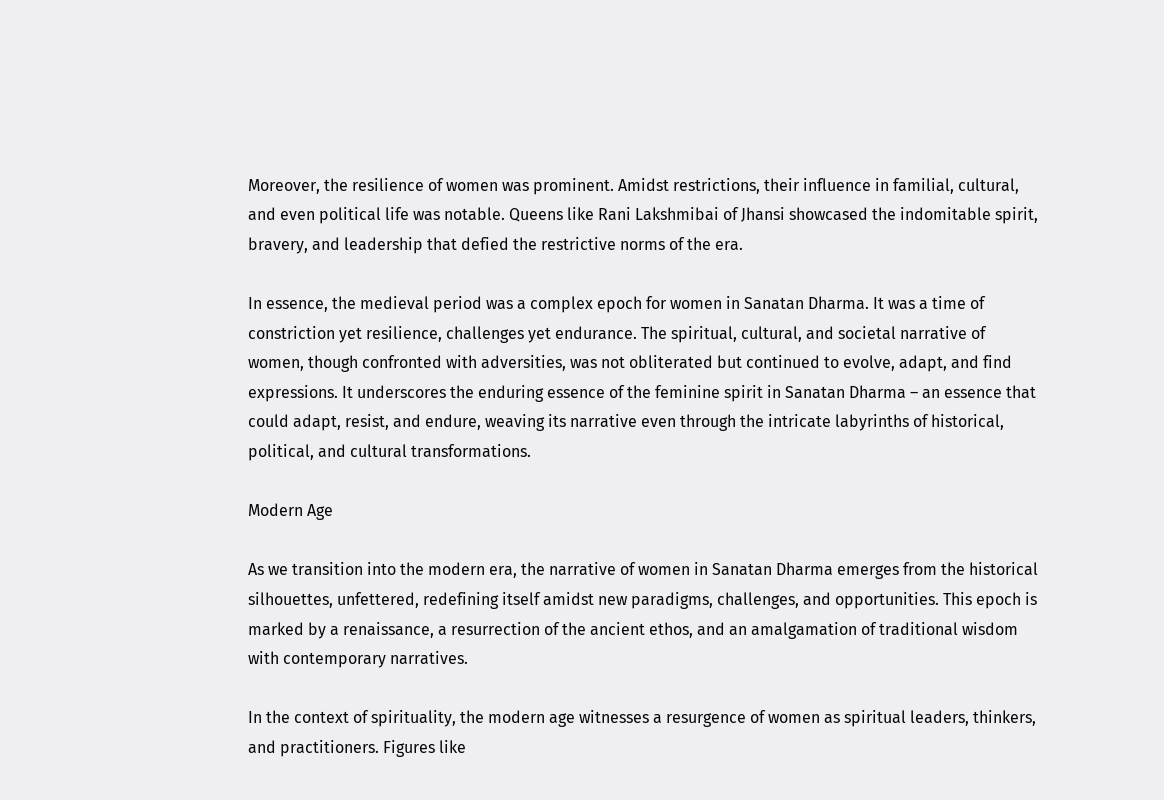Moreover, the resilience of women was prominent. Amidst restrictions, their influence in familial, cultural, and even political life was notable. Queens like Rani Lakshmibai of Jhansi showcased the indomitable spirit, bravery, and leadership that defied the restrictive norms of the era.

In essence, the medieval period was a complex epoch for women in Sanatan Dharma. It was a time of constriction yet resilience, challenges yet endurance. The spiritual, cultural, and societal narrative of women, though confronted with adversities, was not obliterated but continued to evolve, adapt, and find expressions. It underscores the enduring essence of the feminine spirit in Sanatan Dharma – an essence that could adapt, resist, and endure, weaving its narrative even through the intricate labyrinths of historical, political, and cultural transformations.

Modern Age

As we transition into the modern era, the narrative of women in Sanatan Dharma emerges from the historical silhouettes, unfettered, redefining itself amidst new paradigms, challenges, and opportunities. This epoch is marked by a renaissance, a resurrection of the ancient ethos, and an amalgamation of traditional wisdom with contemporary narratives.

In the context of spirituality, the modern age witnesses a resurgence of women as spiritual leaders, thinkers, and practitioners. Figures like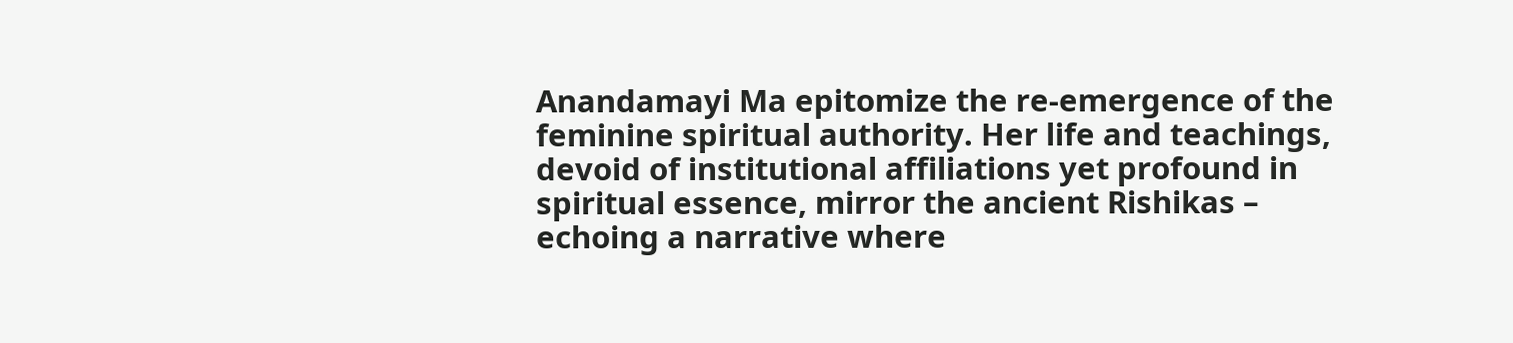Anandamayi Ma epitomize the re-emergence of the feminine spiritual authority. Her life and teachings, devoid of institutional affiliations yet profound in spiritual essence, mirror the ancient Rishikas – echoing a narrative where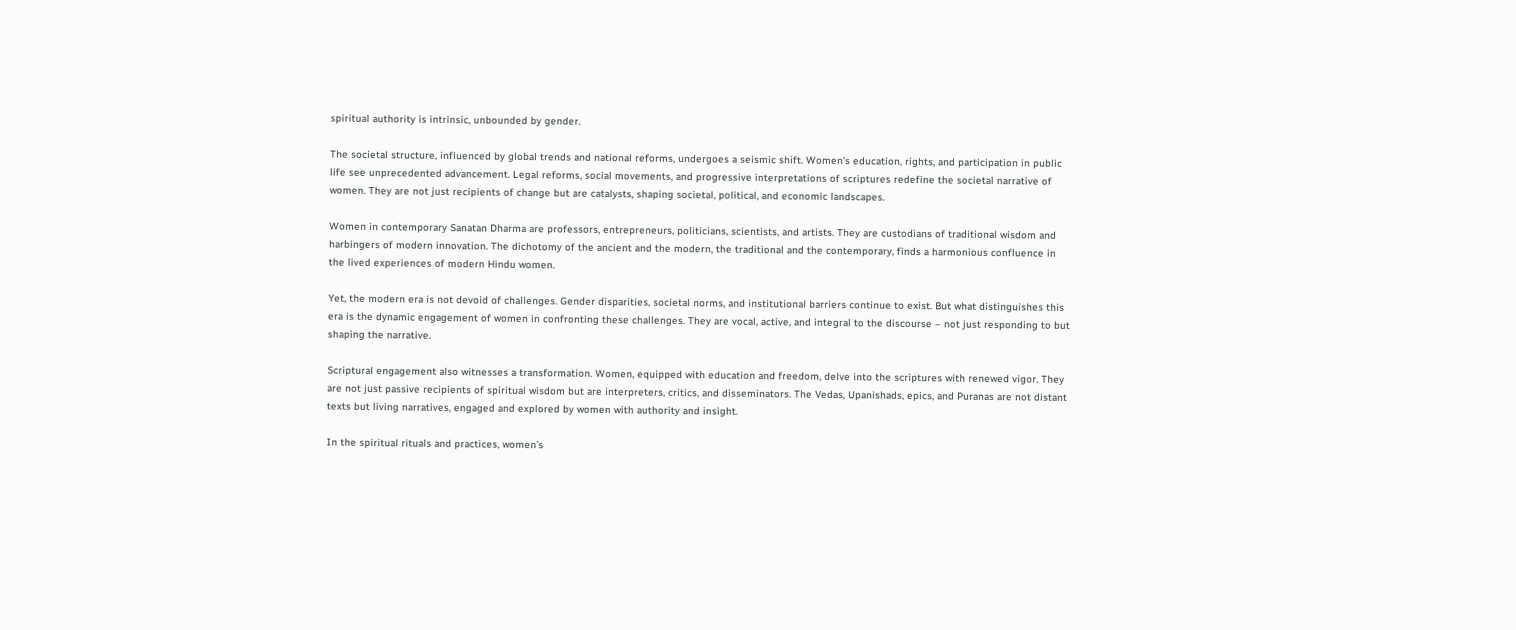spiritual authority is intrinsic, unbounded by gender.

The societal structure, influenced by global trends and national reforms, undergoes a seismic shift. Women’s education, rights, and participation in public life see unprecedented advancement. Legal reforms, social movements, and progressive interpretations of scriptures redefine the societal narrative of women. They are not just recipients of change but are catalysts, shaping societal, political, and economic landscapes.

Women in contemporary Sanatan Dharma are professors, entrepreneurs, politicians, scientists, and artists. They are custodians of traditional wisdom and harbingers of modern innovation. The dichotomy of the ancient and the modern, the traditional and the contemporary, finds a harmonious confluence in the lived experiences of modern Hindu women.

Yet, the modern era is not devoid of challenges. Gender disparities, societal norms, and institutional barriers continue to exist. But what distinguishes this era is the dynamic engagement of women in confronting these challenges. They are vocal, active, and integral to the discourse – not just responding to but shaping the narrative.

Scriptural engagement also witnesses a transformation. Women, equipped with education and freedom, delve into the scriptures with renewed vigor. They are not just passive recipients of spiritual wisdom but are interpreters, critics, and disseminators. The Vedas, Upanishads, epics, and Puranas are not distant texts but living narratives, engaged and explored by women with authority and insight.

In the spiritual rituals and practices, women’s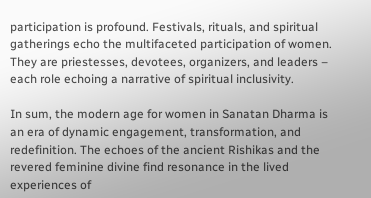participation is profound. Festivals, rituals, and spiritual gatherings echo the multifaceted participation of women. They are priestesses, devotees, organizers, and leaders – each role echoing a narrative of spiritual inclusivity.

In sum, the modern age for women in Sanatan Dharma is an era of dynamic engagement, transformation, and redefinition. The echoes of the ancient Rishikas and the revered feminine divine find resonance in the lived experiences of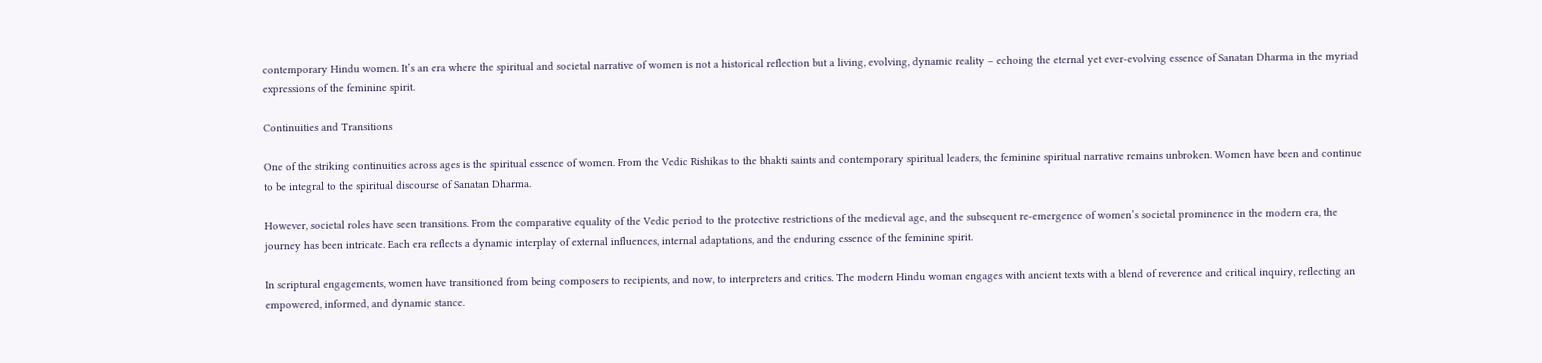contemporary Hindu women. It’s an era where the spiritual and societal narrative of women is not a historical reflection but a living, evolving, dynamic reality – echoing the eternal yet ever-evolving essence of Sanatan Dharma in the myriad expressions of the feminine spirit.

Continuities and Transitions

One of the striking continuities across ages is the spiritual essence of women. From the Vedic Rishikas to the bhakti saints and contemporary spiritual leaders, the feminine spiritual narrative remains unbroken. Women have been and continue to be integral to the spiritual discourse of Sanatan Dharma.

However, societal roles have seen transitions. From the comparative equality of the Vedic period to the protective restrictions of the medieval age, and the subsequent re-emergence of women’s societal prominence in the modern era, the journey has been intricate. Each era reflects a dynamic interplay of external influences, internal adaptations, and the enduring essence of the feminine spirit.

In scriptural engagements, women have transitioned from being composers to recipients, and now, to interpreters and critics. The modern Hindu woman engages with ancient texts with a blend of reverence and critical inquiry, reflecting an empowered, informed, and dynamic stance.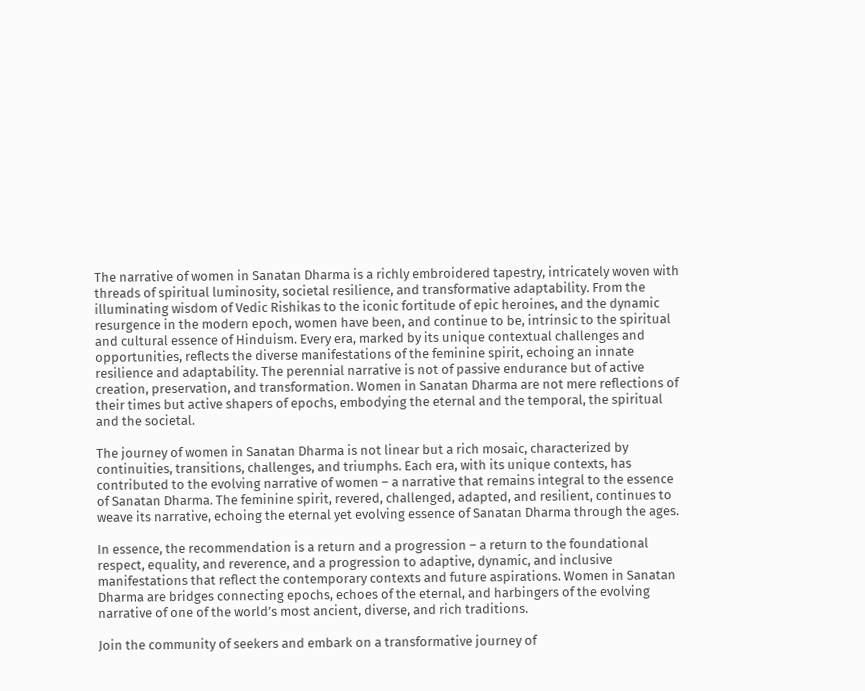The narrative of women in Sanatan Dharma is a richly embroidered tapestry, intricately woven with threads of spiritual luminosity, societal resilience, and transformative adaptability. From the illuminating wisdom of Vedic Rishikas to the iconic fortitude of epic heroines, and the dynamic resurgence in the modern epoch, women have been, and continue to be, intrinsic to the spiritual and cultural essence of Hinduism. Every era, marked by its unique contextual challenges and opportunities, reflects the diverse manifestations of the feminine spirit, echoing an innate resilience and adaptability. The perennial narrative is not of passive endurance but of active creation, preservation, and transformation. Women in Sanatan Dharma are not mere reflections of their times but active shapers of epochs, embodying the eternal and the temporal, the spiritual and the societal.

The journey of women in Sanatan Dharma is not linear but a rich mosaic, characterized by continuities, transitions, challenges, and triumphs. Each era, with its unique contexts, has contributed to the evolving narrative of women – a narrative that remains integral to the essence of Sanatan Dharma. The feminine spirit, revered, challenged, adapted, and resilient, continues to weave its narrative, echoing the eternal yet evolving essence of Sanatan Dharma through the ages.

In essence, the recommendation is a return and a progression – a return to the foundational respect, equality, and reverence, and a progression to adaptive, dynamic, and inclusive manifestations that reflect the contemporary contexts and future aspirations. Women in Sanatan Dharma are bridges connecting epochs, echoes of the eternal, and harbingers of the evolving narrative of one of the world’s most ancient, diverse, and rich traditions.

Join the community of seekers and embark on a transformative journey of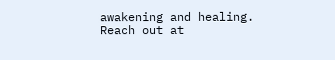awakening and healing. Reach out at